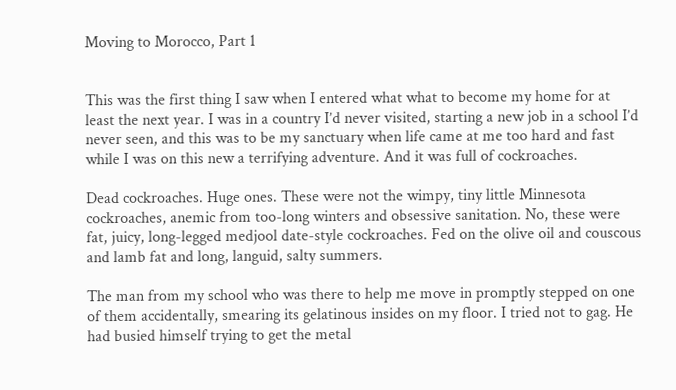Moving to Morocco, Part 1


This was the first thing I saw when I entered what what to become my home for at least the next year. I was in a country I’d never visited, starting a new job in a school I’d never seen, and this was to be my sanctuary when life came at me too hard and fast while I was on this new a terrifying adventure. And it was full of cockroaches.

Dead cockroaches. Huge ones. These were not the wimpy, tiny little Minnesota cockroaches, anemic from too-long winters and obsessive sanitation. No, these were fat, juicy, long-legged medjool date-style cockroaches. Fed on the olive oil and couscous and lamb fat and long, languid, salty summers.

The man from my school who was there to help me move in promptly stepped on one of them accidentally, smearing its gelatinous insides on my floor. I tried not to gag. He had busied himself trying to get the metal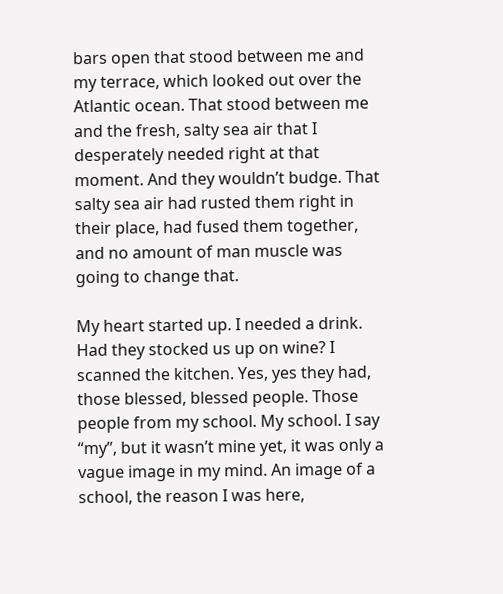bars open that stood between me and my terrace, which looked out over the Atlantic ocean. That stood between me and the fresh, salty sea air that I desperately needed right at that moment. And they wouldn’t budge. That salty sea air had rusted them right in their place, had fused them together, and no amount of man muscle was going to change that.

My heart started up. I needed a drink. Had they stocked us up on wine? I scanned the kitchen. Yes, yes they had, those blessed, blessed people. Those people from my school. My school. I say “my”, but it wasn’t mine yet, it was only a vague image in my mind. An image of a school, the reason I was here,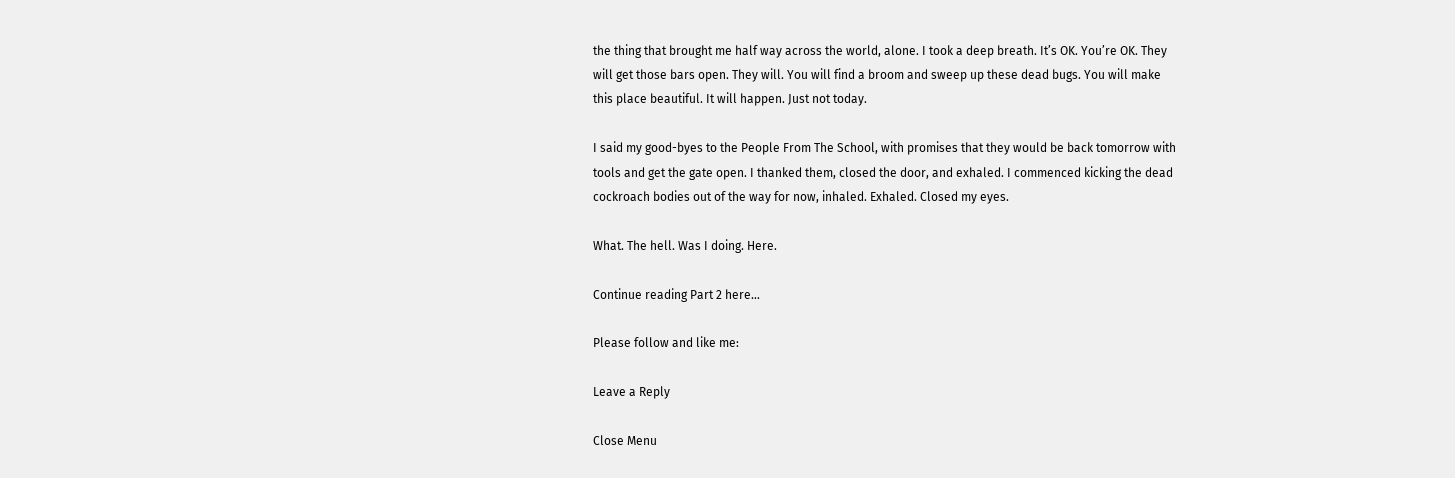the thing that brought me half way across the world, alone. I took a deep breath. It’s OK. You’re OK. They will get those bars open. They will. You will find a broom and sweep up these dead bugs. You will make this place beautiful. It will happen. Just not today.

I said my good-byes to the People From The School, with promises that they would be back tomorrow with tools and get the gate open. I thanked them, closed the door, and exhaled. I commenced kicking the dead cockroach bodies out of the way for now, inhaled. Exhaled. Closed my eyes.

What. The hell. Was I doing. Here.

Continue reading Part 2 here…

Please follow and like me:

Leave a Reply

Close Menu